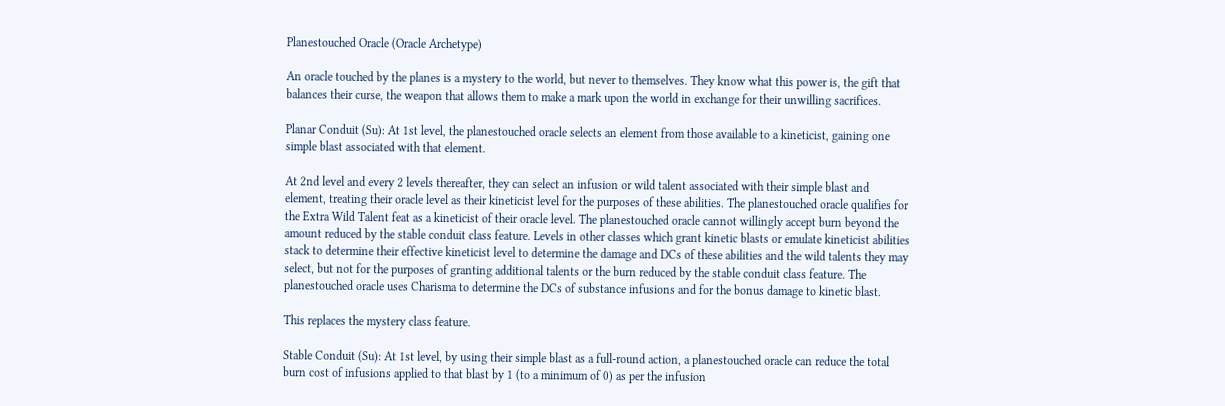Planestouched Oracle (Oracle Archetype)

An oracle touched by the planes is a mystery to the world, but never to themselves. They know what this power is, the gift that balances their curse, the weapon that allows them to make a mark upon the world in exchange for their unwilling sacrifices.

Planar Conduit (Su): At 1st level, the planestouched oracle selects an element from those available to a kineticist, gaining one simple blast associated with that element.

At 2nd level and every 2 levels thereafter, they can select an infusion or wild talent associated with their simple blast and element, treating their oracle level as their kineticist level for the purposes of these abilities. The planestouched oracle qualifies for the Extra Wild Talent feat as a kineticist of their oracle level. The planestouched oracle cannot willingly accept burn beyond the amount reduced by the stable conduit class feature. Levels in other classes which grant kinetic blasts or emulate kineticist abilities stack to determine their effective kineticist level to determine the damage and DCs of these abilities and the wild talents they may select, but not for the purposes of granting additional talents or the burn reduced by the stable conduit class feature. The planestouched oracle uses Charisma to determine the DCs of substance infusions and for the bonus damage to kinetic blast.

This replaces the mystery class feature.

Stable Conduit (Su): At 1st level, by using their simple blast as a full-round action, a planestouched oracle can reduce the total burn cost of infusions applied to that blast by 1 (to a minimum of 0) as per the infusion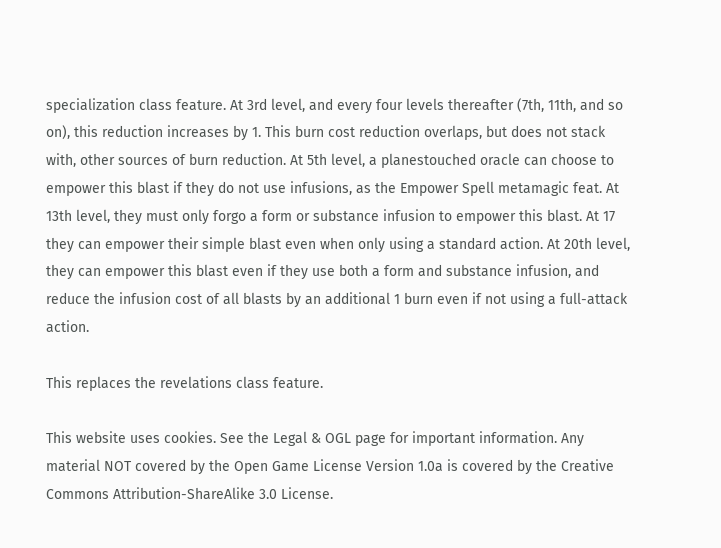specialization class feature. At 3rd level, and every four levels thereafter (7th, 11th, and so on), this reduction increases by 1. This burn cost reduction overlaps, but does not stack with, other sources of burn reduction. At 5th level, a planestouched oracle can choose to empower this blast if they do not use infusions, as the Empower Spell metamagic feat. At 13th level, they must only forgo a form or substance infusion to empower this blast. At 17 they can empower their simple blast even when only using a standard action. At 20th level, they can empower this blast even if they use both a form and substance infusion, and reduce the infusion cost of all blasts by an additional 1 burn even if not using a full-attack action.

This replaces the revelations class feature.

This website uses cookies. See the Legal & OGL page for important information. Any material NOT covered by the Open Game License Version 1.0a is covered by the Creative Commons Attribution-ShareAlike 3.0 License.